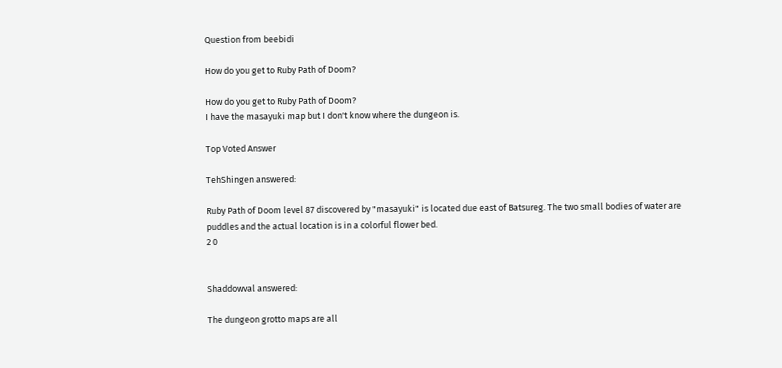Question from beebidi

How do you get to Ruby Path of Doom?

How do you get to Ruby Path of Doom?
I have the masayuki map but I don't know where the dungeon is.

Top Voted Answer

TehShingen answered:

Ruby Path of Doom level 87 discovered by "masayuki" is located due east of Batsureg. The two small bodies of water are puddles and the actual location is in a colorful flower bed.
2 0


Shaddowval answered:

The dungeon grotto maps are all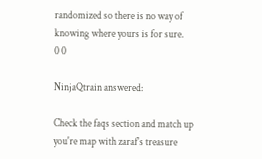randomized so there is no way of knowing where yours is for sure.
0 0

NinjaQtrain answered:

Check the faqs section and match up you're map with zaraf's treasure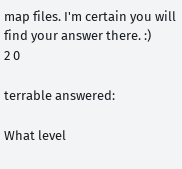map files. I'm certain you will find your answer there. :)
2 0

terrable answered:

What level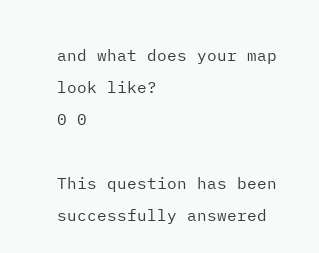and what does your map look like?
0 0

This question has been successfully answered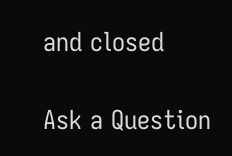and closed

Ask a Question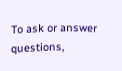To ask or answer questions,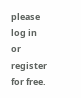please log in or register for free.